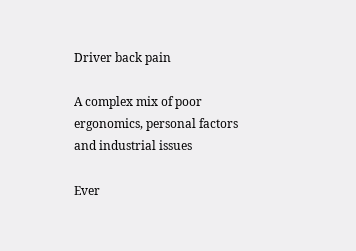Driver back pain

A complex mix of poor ergonomics, personal factors and industrial issues

Ever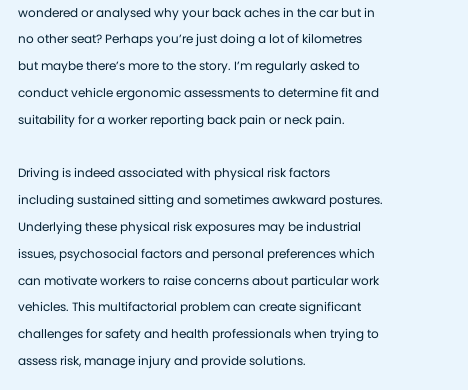wondered or analysed why your back aches in the car but in no other seat? Perhaps you’re just doing a lot of kilometres but maybe there’s more to the story. I’m regularly asked to conduct vehicle ergonomic assessments to determine fit and suitability for a worker reporting back pain or neck pain.

Driving is indeed associated with physical risk factors including sustained sitting and sometimes awkward postures. Underlying these physical risk exposures may be industrial issues, psychosocial factors and personal preferences which can motivate workers to raise concerns about particular work vehicles. This multifactorial problem can create significant challenges for safety and health professionals when trying to assess risk, manage injury and provide solutions.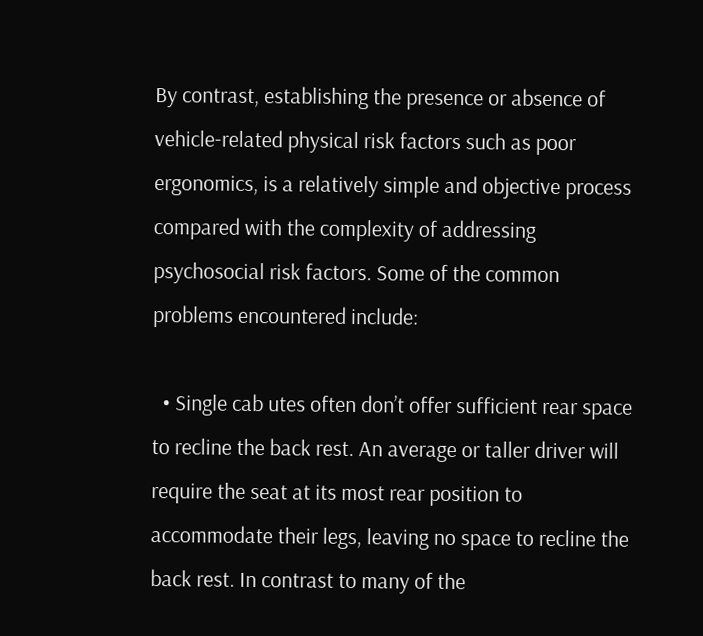By contrast, establishing the presence or absence of vehicle-related physical risk factors such as poor ergonomics, is a relatively simple and objective process compared with the complexity of addressing psychosocial risk factors. Some of the common problems encountered include:

  • Single cab utes often don’t offer sufficient rear space to recline the back rest. An average or taller driver will require the seat at its most rear position to accommodate their legs, leaving no space to recline the back rest. In contrast to many of the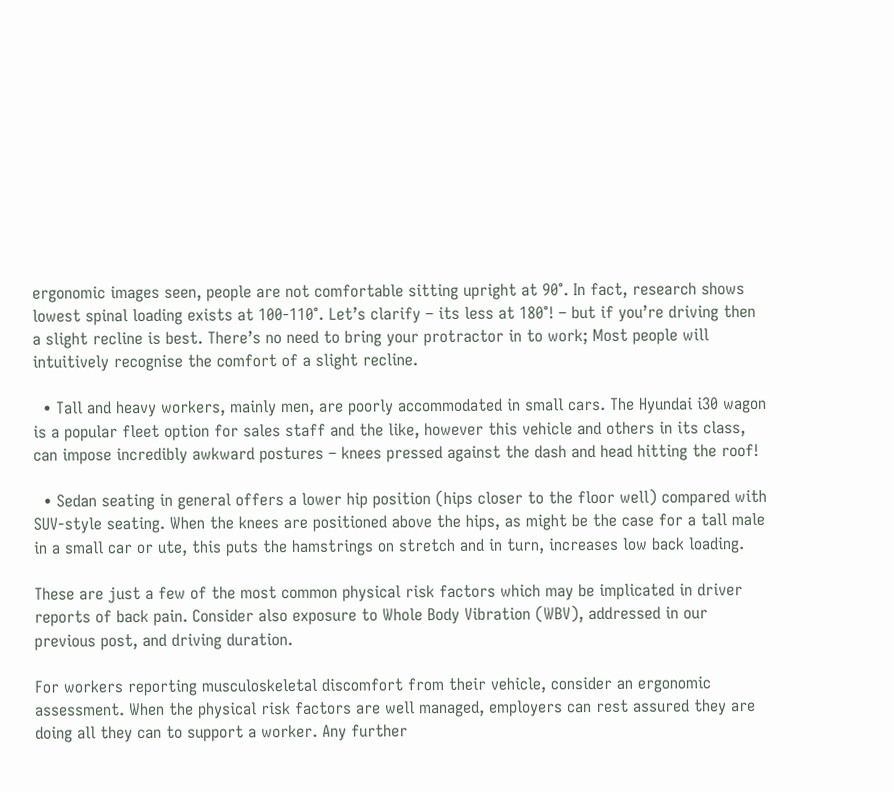ergonomic images seen, people are not comfortable sitting upright at 90°. In fact, research shows lowest spinal loading exists at 100-110°. Let’s clarify – its less at 180°! – but if you’re driving then a slight recline is best. There’s no need to bring your protractor in to work; Most people will intuitively recognise the comfort of a slight recline.

  • Tall and heavy workers, mainly men, are poorly accommodated in small cars. The Hyundai i30 wagon is a popular fleet option for sales staff and the like, however this vehicle and others in its class, can impose incredibly awkward postures – knees pressed against the dash and head hitting the roof!

  • Sedan seating in general offers a lower hip position (hips closer to the floor well) compared with SUV-style seating. When the knees are positioned above the hips, as might be the case for a tall male in a small car or ute, this puts the hamstrings on stretch and in turn, increases low back loading.

These are just a few of the most common physical risk factors which may be implicated in driver reports of back pain. Consider also exposure to Whole Body Vibration (WBV), addressed in our previous post, and driving duration.

For workers reporting musculoskeletal discomfort from their vehicle, consider an ergonomic assessment. When the physical risk factors are well managed, employers can rest assured they are doing all they can to support a worker. Any further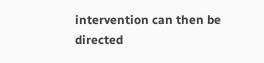intervention can then be directed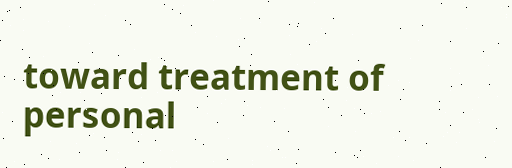toward treatment of personal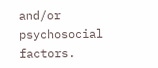and/or psychosocial factors.